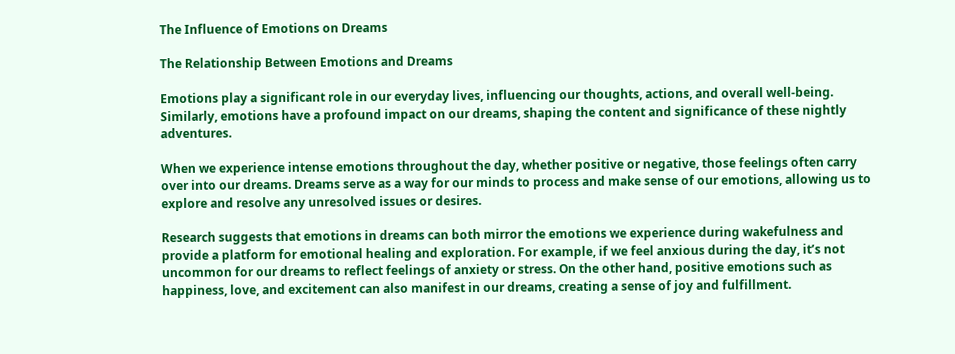The Influence of Emotions on Dreams

The Relationship Between Emotions and Dreams

Emotions play a significant role in our everyday lives, influencing our thoughts, actions, and overall well-being. Similarly, emotions have a profound impact on our dreams, shaping the content and significance of these nightly adventures.

When we experience intense emotions throughout the day, whether positive or negative, those feelings often carry over into our dreams. Dreams serve as a way for our minds to process and make sense of our emotions, allowing us to explore and resolve any unresolved issues or desires.

Research suggests that emotions in dreams can both mirror the emotions we experience during wakefulness and provide a platform for emotional healing and exploration. For example, if we feel anxious during the day, it’s not uncommon for our dreams to reflect feelings of anxiety or stress. On the other hand, positive emotions such as happiness, love, and excitement can also manifest in our dreams, creating a sense of joy and fulfillment.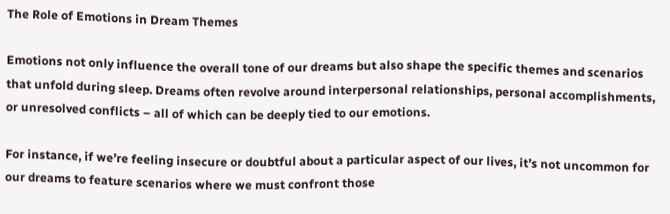The Role of Emotions in Dream Themes

Emotions not only influence the overall tone of our dreams but also shape the specific themes and scenarios that unfold during sleep. Dreams often revolve around interpersonal relationships, personal accomplishments, or unresolved conflicts – all of which can be deeply tied to our emotions.

For instance, if we’re feeling insecure or doubtful about a particular aspect of our lives, it’s not uncommon for our dreams to feature scenarios where we must confront those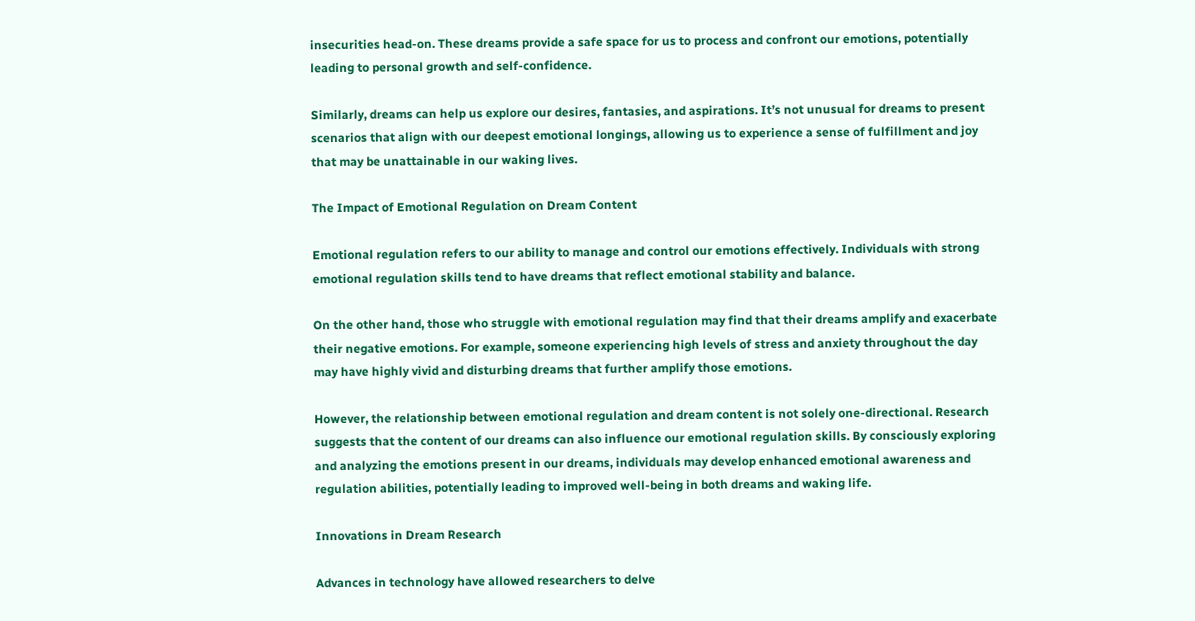insecurities head-on. These dreams provide a safe space for us to process and confront our emotions, potentially leading to personal growth and self-confidence.

Similarly, dreams can help us explore our desires, fantasies, and aspirations. It’s not unusual for dreams to present scenarios that align with our deepest emotional longings, allowing us to experience a sense of fulfillment and joy that may be unattainable in our waking lives.

The Impact of Emotional Regulation on Dream Content

Emotional regulation refers to our ability to manage and control our emotions effectively. Individuals with strong emotional regulation skills tend to have dreams that reflect emotional stability and balance.

On the other hand, those who struggle with emotional regulation may find that their dreams amplify and exacerbate their negative emotions. For example, someone experiencing high levels of stress and anxiety throughout the day may have highly vivid and disturbing dreams that further amplify those emotions.

However, the relationship between emotional regulation and dream content is not solely one-directional. Research suggests that the content of our dreams can also influence our emotional regulation skills. By consciously exploring and analyzing the emotions present in our dreams, individuals may develop enhanced emotional awareness and regulation abilities, potentially leading to improved well-being in both dreams and waking life.

Innovations in Dream Research

Advances in technology have allowed researchers to delve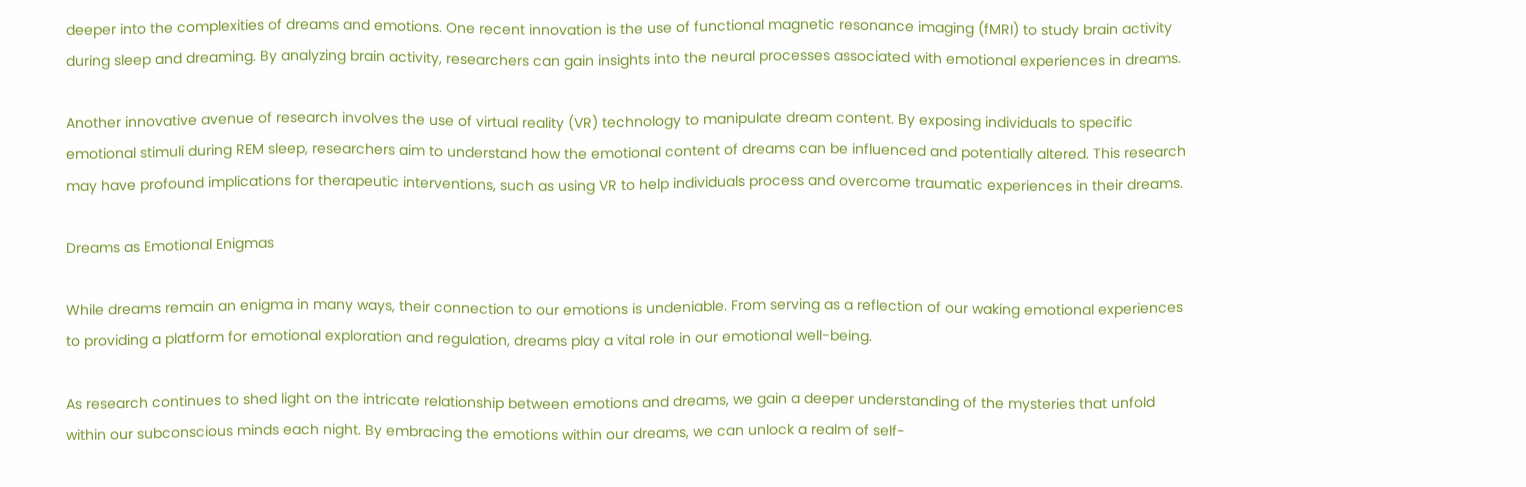deeper into the complexities of dreams and emotions. One recent innovation is the use of functional magnetic resonance imaging (fMRI) to study brain activity during sleep and dreaming. By analyzing brain activity, researchers can gain insights into the neural processes associated with emotional experiences in dreams.

Another innovative avenue of research involves the use of virtual reality (VR) technology to manipulate dream content. By exposing individuals to specific emotional stimuli during REM sleep, researchers aim to understand how the emotional content of dreams can be influenced and potentially altered. This research may have profound implications for therapeutic interventions, such as using VR to help individuals process and overcome traumatic experiences in their dreams.

Dreams as Emotional Enigmas

While dreams remain an enigma in many ways, their connection to our emotions is undeniable. From serving as a reflection of our waking emotional experiences to providing a platform for emotional exploration and regulation, dreams play a vital role in our emotional well-being.

As research continues to shed light on the intricate relationship between emotions and dreams, we gain a deeper understanding of the mysteries that unfold within our subconscious minds each night. By embracing the emotions within our dreams, we can unlock a realm of self-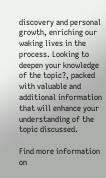discovery and personal growth, enriching our waking lives in the process. Looking to deepen your knowledge of the topic?, packed with valuable and additional information that will enhance your understanding of the topic discussed.

Find more information on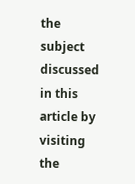the subject discussed in this article by visiting the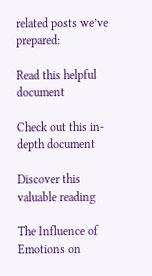related posts we’ve prepared:

Read this helpful document

Check out this in-depth document

Discover this valuable reading

The Influence of Emotions on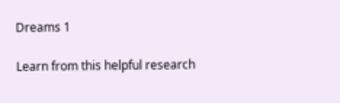Dreams 1

Learn from this helpful research